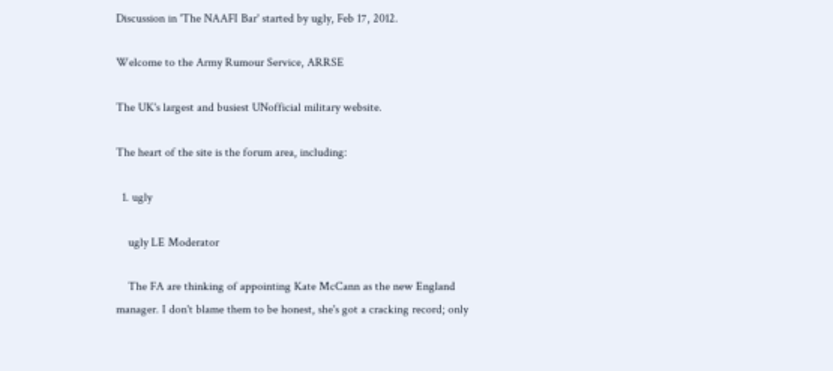Discussion in 'The NAAFI Bar' started by ugly, Feb 17, 2012.

Welcome to the Army Rumour Service, ARRSE

The UK's largest and busiest UNofficial military website.

The heart of the site is the forum area, including:

  1. ugly

    ugly LE Moderator

    The FA are thinking of appointing Kate McCann as the new England manager. I don't blame them to be honest, she's got a cracking record; only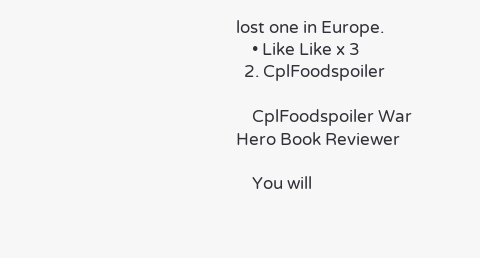lost one in Europe.
    • Like Like x 3
  2. CplFoodspoiler

    CplFoodspoiler War Hero Book Reviewer

    You will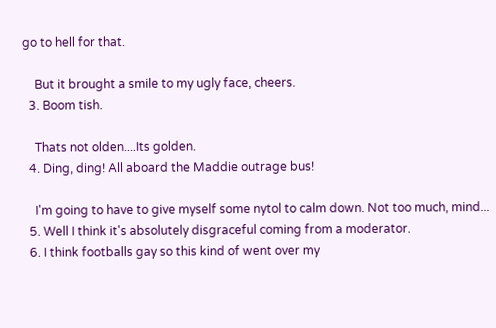go to hell for that.

    But it brought a smile to my ugly face, cheers.
  3. Boom tish.

    Thats not olden....Its golden.
  4. Ding, ding! All aboard the Maddie outrage bus!

    I'm going to have to give myself some nytol to calm down. Not too much, mind...
  5. Well I think it's absolutely disgraceful coming from a moderator.
  6. I think footballs gay so this kind of went over my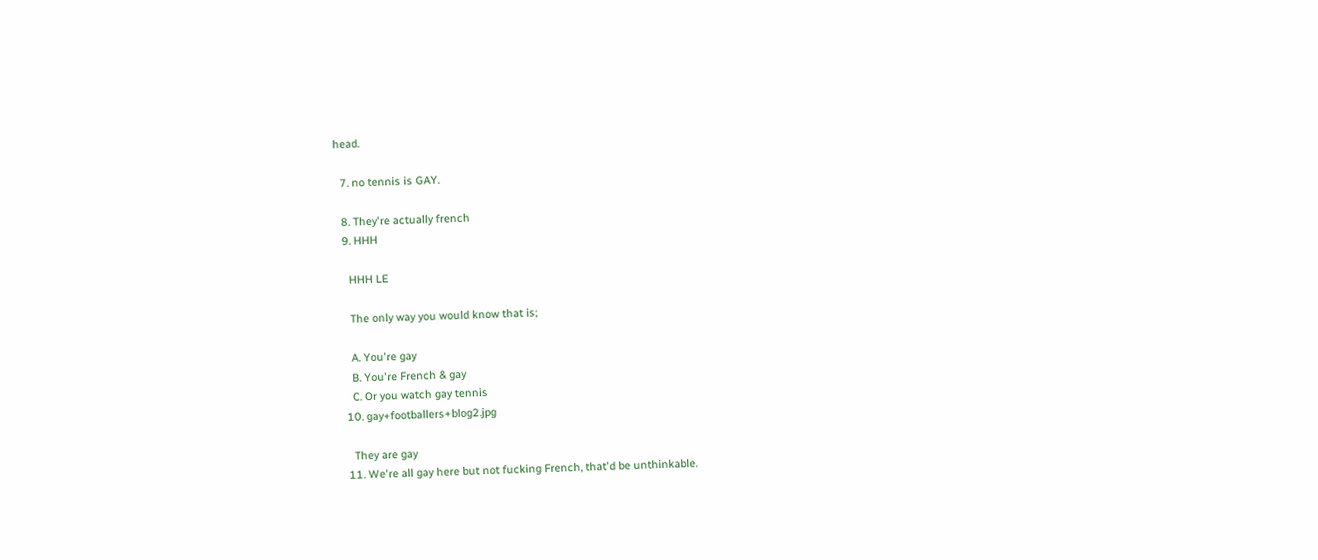head.

  7. no tennis is GAY.

  8. They're actually french
  9. HHH

    HHH LE

    The only way you would know that is;

    A. You're gay
    B. You're French & gay
    C. Or you watch gay tennis
  10. gay+footballers+blog2.jpg

    They are gay
  11. We're all gay here but not fucking French, that'd be unthinkable.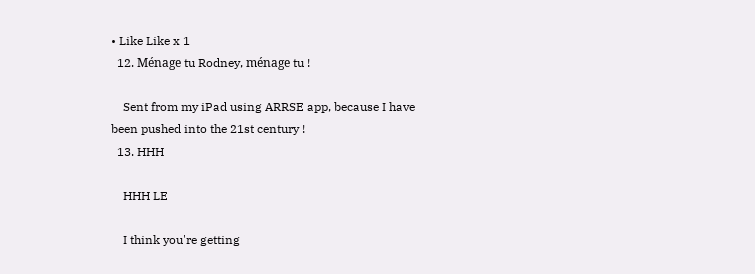• Like Like x 1
  12. Ménage tu Rodney, ménage tu !

    Sent from my iPad using ARRSE app, because I have been pushed into the 21st century !
  13. HHH

    HHH LE

    I think you're getting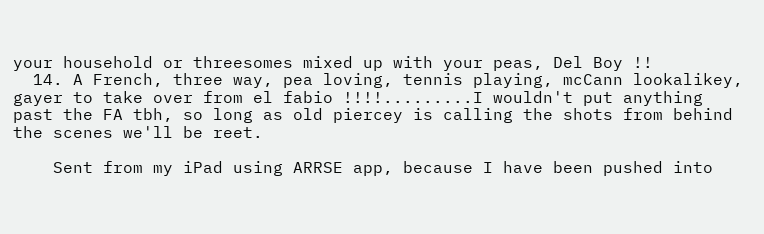your household or threesomes mixed up with your peas, Del Boy !!
  14. A French, three way, pea loving, tennis playing, mcCann lookalikey, gayer to take over from el fabio !!!!.........I wouldn't put anything past the FA tbh, so long as old piercey is calling the shots from behind the scenes we'll be reet.

    Sent from my iPad using ARRSE app, because I have been pushed into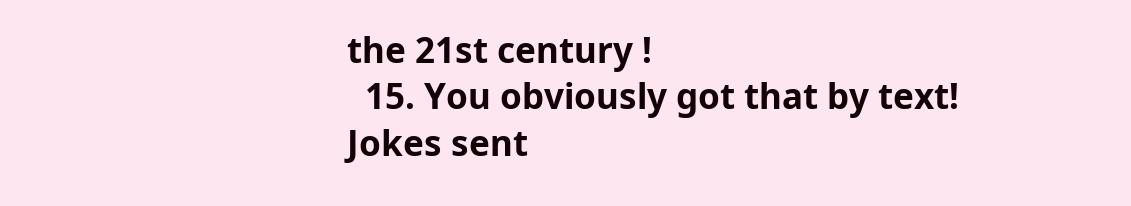the 21st century !
  15. You obviously got that by text! Jokes sent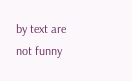by text are not funny